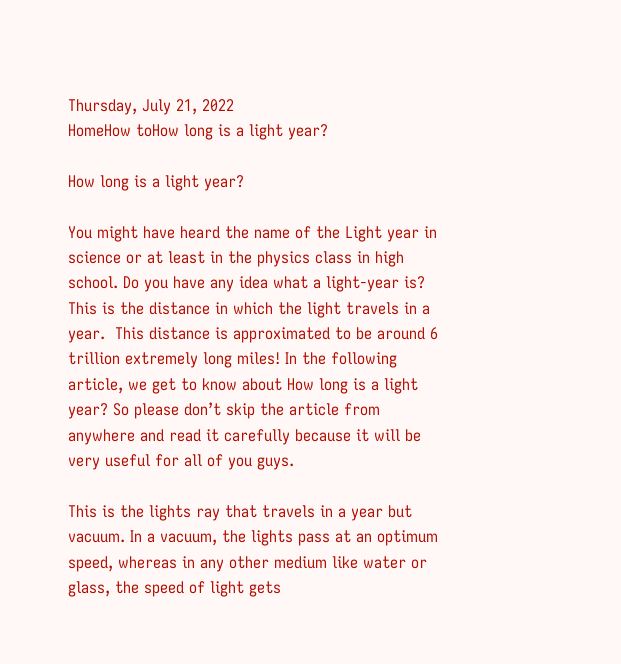Thursday, July 21, 2022
HomeHow toHow long is a light year?

How long is a light year?

You might have heard the name of the Light year in science or at least in the physics class in high school. Do you have any idea what a light-year is? This is the distance in which the light travels in a year.  This distance is approximated to be around 6 trillion extremely long miles! In the following article, we get to know about How long is a light year? So please don’t skip the article from anywhere and read it carefully because it will be very useful for all of you guys.

This is the lights ray that travels in a year but vacuum. In a vacuum, the lights pass at an optimum speed, whereas in any other medium like water or glass, the speed of light gets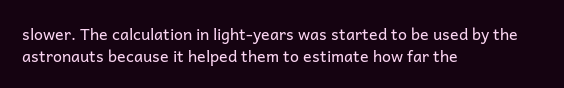slower. The calculation in light-years was started to be used by the astronauts because it helped them to estimate how far the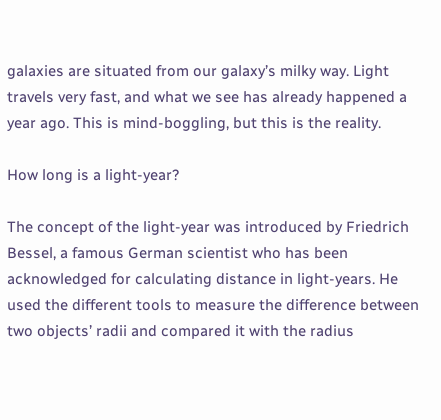galaxies are situated from our galaxy’s milky way. Light travels very fast, and what we see has already happened a year ago. This is mind-boggling, but this is the reality.

How long is a light-year?

The concept of the light-year was introduced by Friedrich Bessel, a famous German scientist who has been acknowledged for calculating distance in light-years. He used the different tools to measure the difference between two objects’ radii and compared it with the radius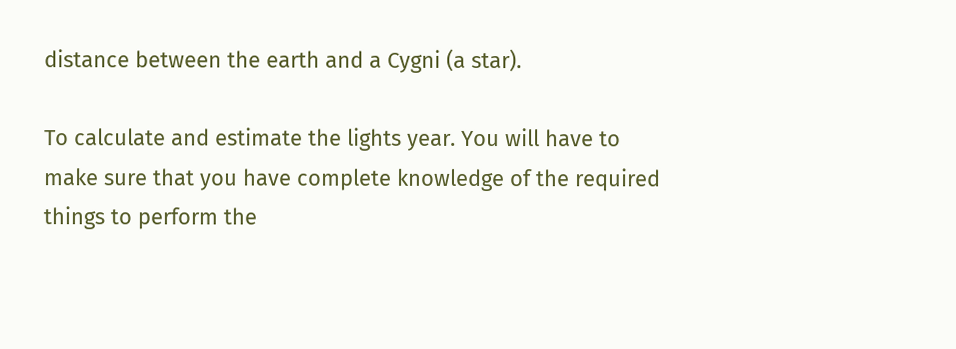distance between the earth and a Cygni (a star).

To calculate and estimate the lights year. You will have to make sure that you have complete knowledge of the required things to perform the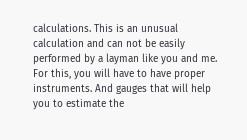calculations. This is an unusual calculation and can not be easily performed by a layman like you and me. For this, you will have to have proper instruments. And gauges that will help you to estimate the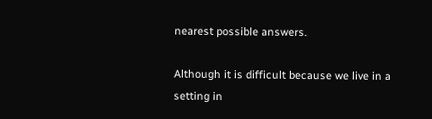nearest possible answers.

Although it is difficult because we live in a setting in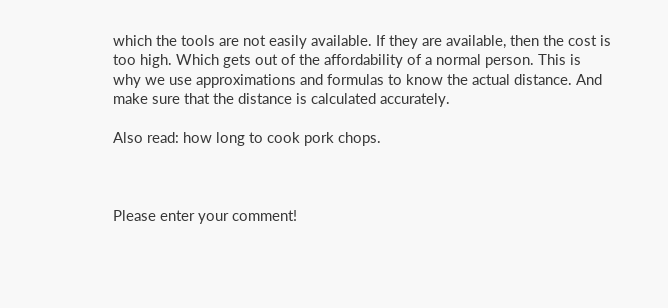which the tools are not easily available. If they are available, then the cost is too high. Which gets out of the affordability of a normal person. This is why we use approximations and formulas to know the actual distance. And make sure that the distance is calculated accurately.

Also read: how long to cook pork chops.



Please enter your comment!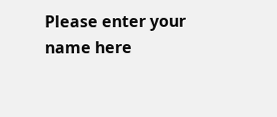Please enter your name here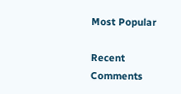Most Popular

Recent Comments